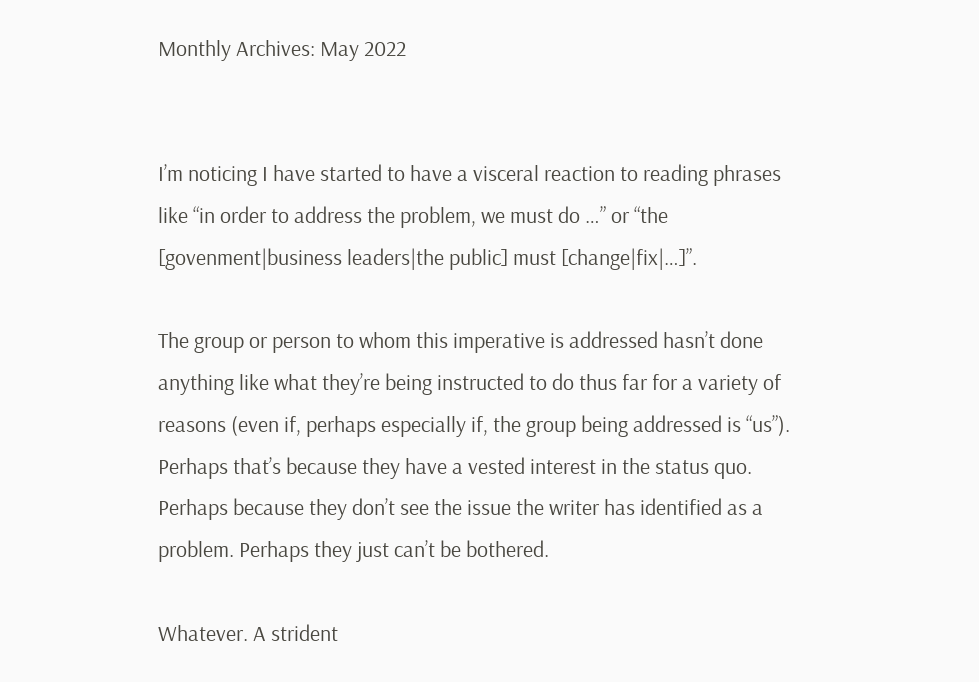Monthly Archives: May 2022


I’m noticing I have started to have a visceral reaction to reading phrases like “in order to address the problem, we must do …” or “the [govenment|business leaders|the public] must [change|fix|…]”.

The group or person to whom this imperative is addressed hasn’t done anything like what they’re being instructed to do thus far for a variety of reasons (even if, perhaps especially if, the group being addressed is “us”). Perhaps that’s because they have a vested interest in the status quo. Perhaps because they don’t see the issue the writer has identified as a problem. Perhaps they just can’t be bothered.

Whatever. A strident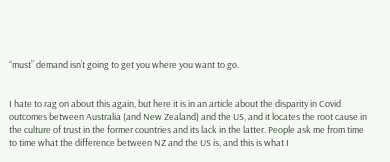“must” demand isn’t going to get you where you want to go.


I hate to rag on about this again, but here it is in an article about the disparity in Covid outcomes between Australia (and New Zealand) and the US, and it locates the root cause in the culture of trust in the former countries and its lack in the latter. People ask me from time to time what the difference between NZ and the US is, and this is what I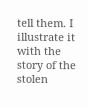tell them. I illustrate it with the story of the stolen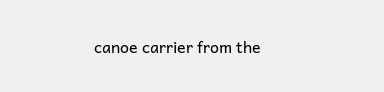canoe carrier from the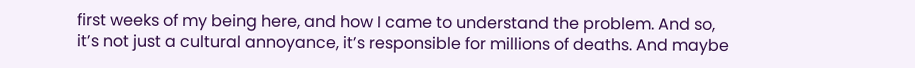first weeks of my being here, and how I came to understand the problem. And so, it’s not just a cultural annoyance, it’s responsible for millions of deaths. And maybe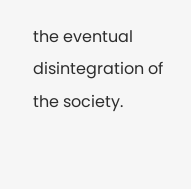the eventual disintegration of the society.